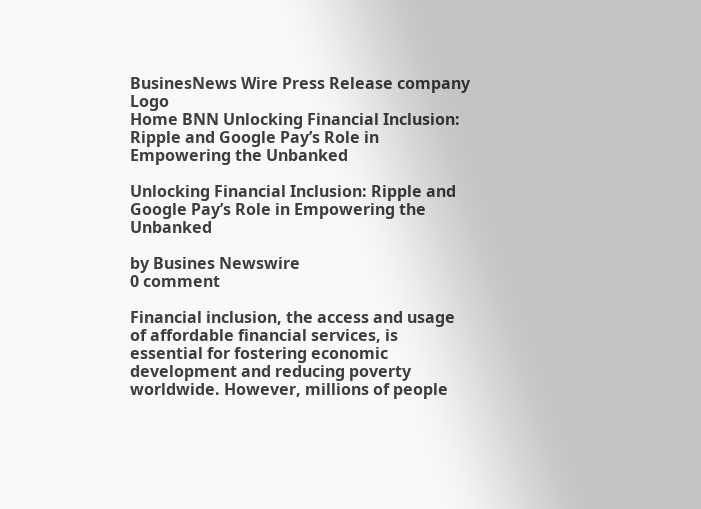BusinesNews Wire Press Release company Logo
Home BNN Unlocking Financial Inclusion: Ripple and Google Pay’s Role in Empowering the Unbanked

Unlocking Financial Inclusion: Ripple and Google Pay’s Role in Empowering the Unbanked

by Busines Newswire
0 comment

Financial inclusion, the access and usage of affordable financial services, is essential for fostering economic development and reducing poverty worldwide. However, millions of people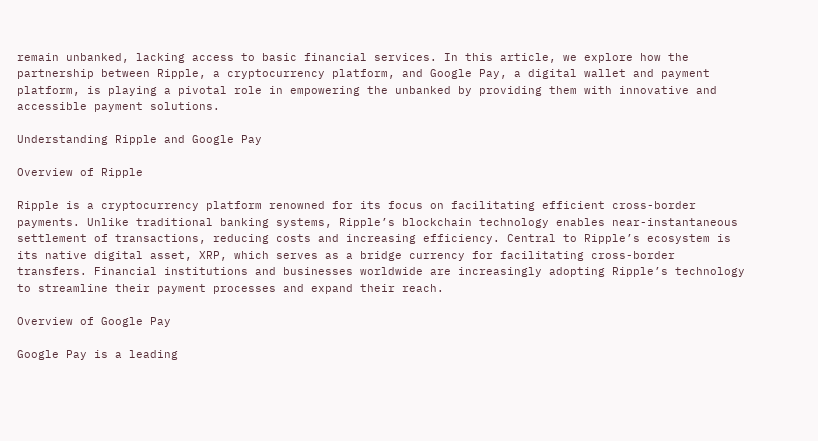remain unbanked, lacking access to basic financial services. In this article, we explore how the partnership between Ripple, a cryptocurrency platform, and Google Pay, a digital wallet and payment platform, is playing a pivotal role in empowering the unbanked by providing them with innovative and accessible payment solutions.

Understanding Ripple and Google Pay

Overview of Ripple

Ripple is a cryptocurrency platform renowned for its focus on facilitating efficient cross-border payments. Unlike traditional banking systems, Ripple’s blockchain technology enables near-instantaneous settlement of transactions, reducing costs and increasing efficiency. Central to Ripple’s ecosystem is its native digital asset, XRP, which serves as a bridge currency for facilitating cross-border transfers. Financial institutions and businesses worldwide are increasingly adopting Ripple’s technology to streamline their payment processes and expand their reach.

Overview of Google Pay

Google Pay is a leading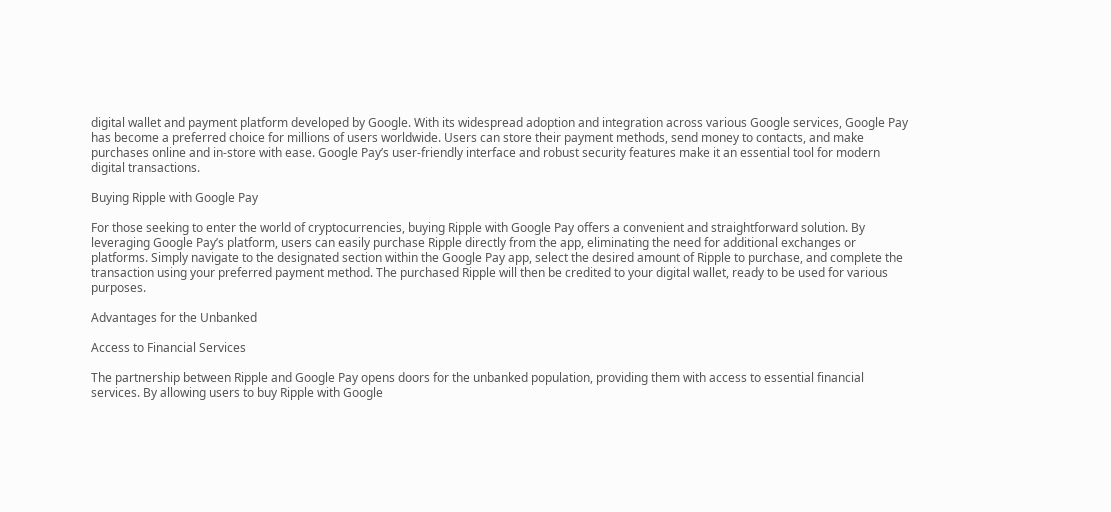digital wallet and payment platform developed by Google. With its widespread adoption and integration across various Google services, Google Pay has become a preferred choice for millions of users worldwide. Users can store their payment methods, send money to contacts, and make purchases online and in-store with ease. Google Pay’s user-friendly interface and robust security features make it an essential tool for modern digital transactions.

Buying Ripple with Google Pay

For those seeking to enter the world of cryptocurrencies, buying Ripple with Google Pay offers a convenient and straightforward solution. By leveraging Google Pay’s platform, users can easily purchase Ripple directly from the app, eliminating the need for additional exchanges or platforms. Simply navigate to the designated section within the Google Pay app, select the desired amount of Ripple to purchase, and complete the transaction using your preferred payment method. The purchased Ripple will then be credited to your digital wallet, ready to be used for various purposes.

Advantages for the Unbanked

Access to Financial Services

The partnership between Ripple and Google Pay opens doors for the unbanked population, providing them with access to essential financial services. By allowing users to buy Ripple with Google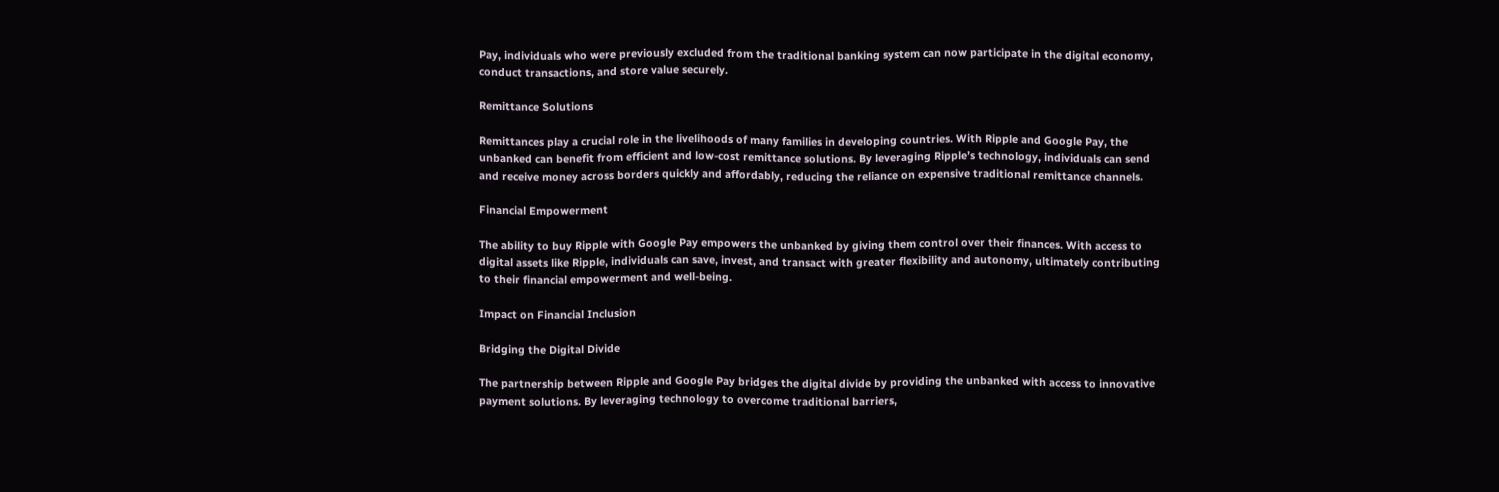Pay, individuals who were previously excluded from the traditional banking system can now participate in the digital economy, conduct transactions, and store value securely.

Remittance Solutions

Remittances play a crucial role in the livelihoods of many families in developing countries. With Ripple and Google Pay, the unbanked can benefit from efficient and low-cost remittance solutions. By leveraging Ripple’s technology, individuals can send and receive money across borders quickly and affordably, reducing the reliance on expensive traditional remittance channels.

Financial Empowerment

The ability to buy Ripple with Google Pay empowers the unbanked by giving them control over their finances. With access to digital assets like Ripple, individuals can save, invest, and transact with greater flexibility and autonomy, ultimately contributing to their financial empowerment and well-being.

Impact on Financial Inclusion

Bridging the Digital Divide

The partnership between Ripple and Google Pay bridges the digital divide by providing the unbanked with access to innovative payment solutions. By leveraging technology to overcome traditional barriers,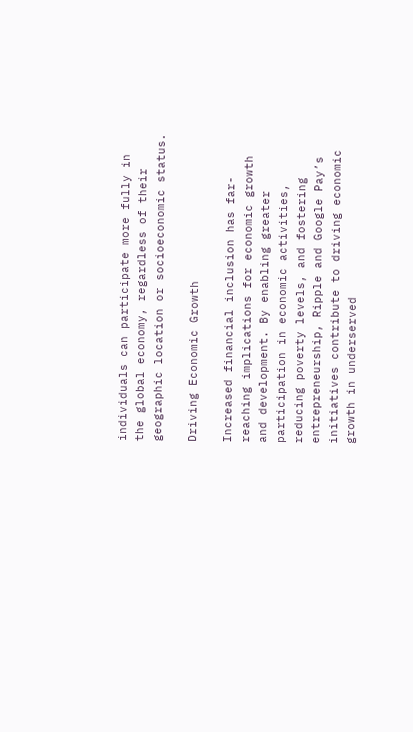individuals can participate more fully in the global economy, regardless of their geographic location or socioeconomic status.

Driving Economic Growth

Increased financial inclusion has far-reaching implications for economic growth and development. By enabling greater participation in economic activities, reducing poverty levels, and fostering entrepreneurship, Ripple and Google Pay’s initiatives contribute to driving economic growth in underserved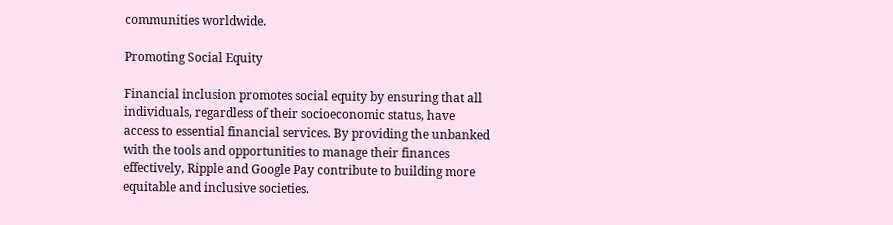communities worldwide.

Promoting Social Equity

Financial inclusion promotes social equity by ensuring that all individuals, regardless of their socioeconomic status, have access to essential financial services. By providing the unbanked with the tools and opportunities to manage their finances effectively, Ripple and Google Pay contribute to building more equitable and inclusive societies.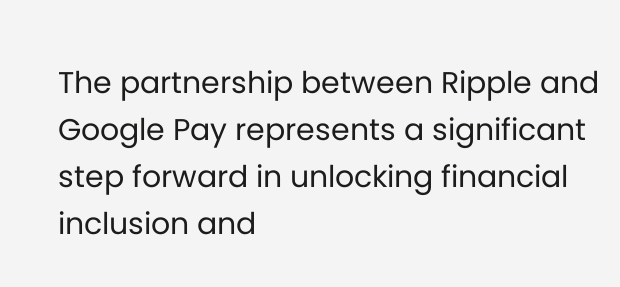The partnership between Ripple and Google Pay represents a significant step forward in unlocking financial inclusion and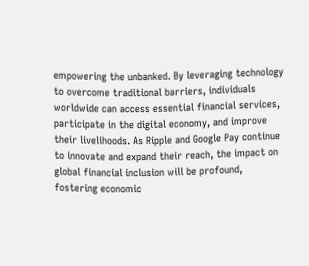empowering the unbanked. By leveraging technology to overcome traditional barriers, individuals worldwide can access essential financial services, participate in the digital economy, and improve their livelihoods. As Ripple and Google Pay continue to innovate and expand their reach, the impact on global financial inclusion will be profound, fostering economic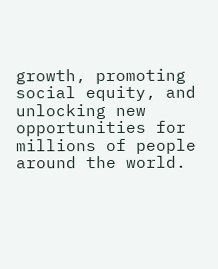growth, promoting social equity, and unlocking new opportunities for millions of people around the world.